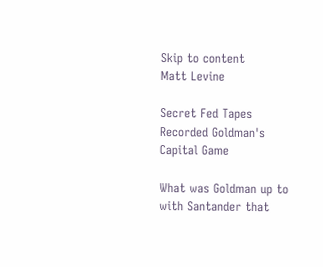Skip to content
Matt Levine

Secret Fed Tapes Recorded Goldman's Capital Game

What was Goldman up to with Santander that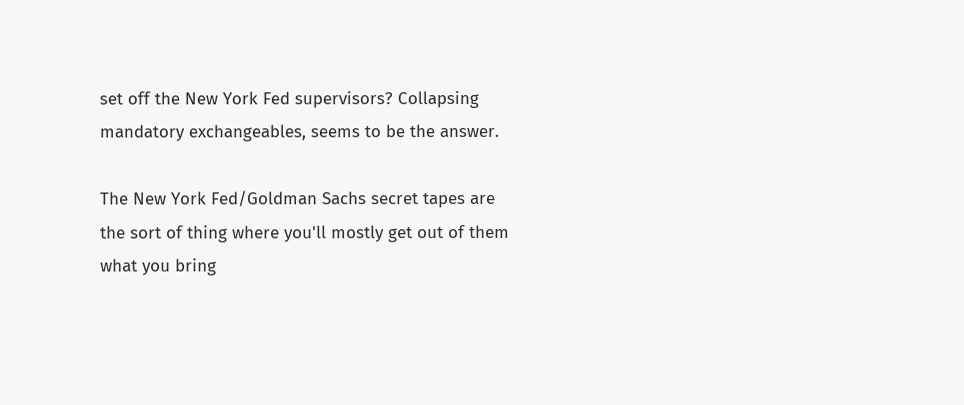set off the New York Fed supervisors? Collapsing mandatory exchangeables, seems to be the answer.

The New York Fed/Goldman Sachs secret tapes are the sort of thing where you'll mostly get out of them what you bring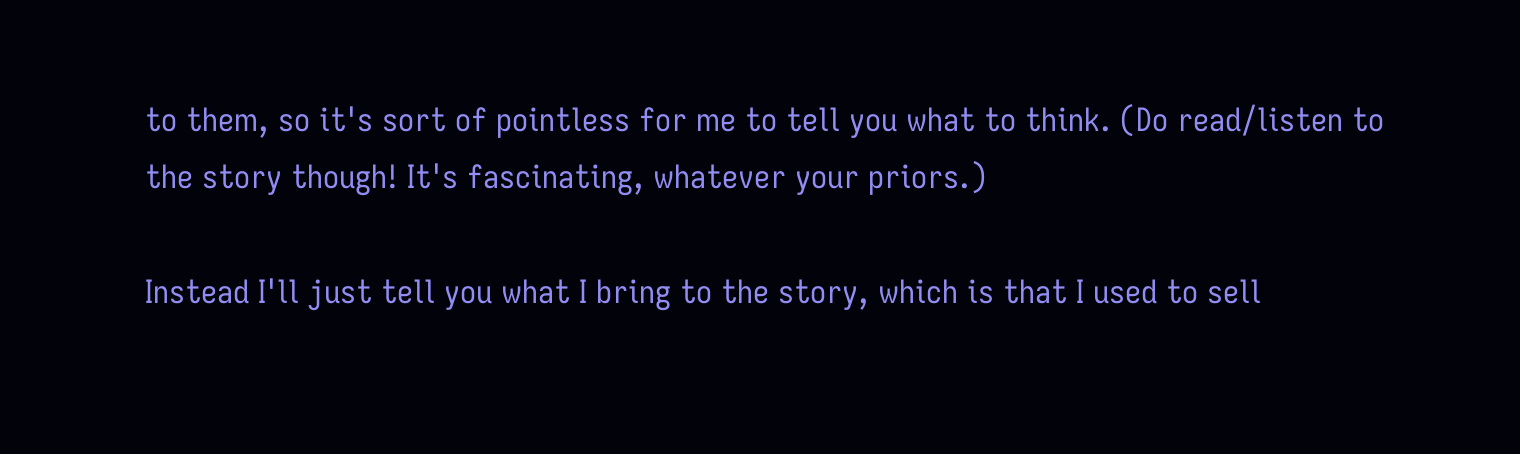to them, so it's sort of pointless for me to tell you what to think. (Do read/listen to the story though! It's fascinating, whatever your priors.)

Instead I'll just tell you what I bring to the story, which is that I used to sell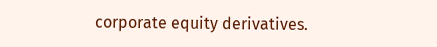corporate equity derivatives.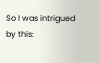So I was intrigued by this: